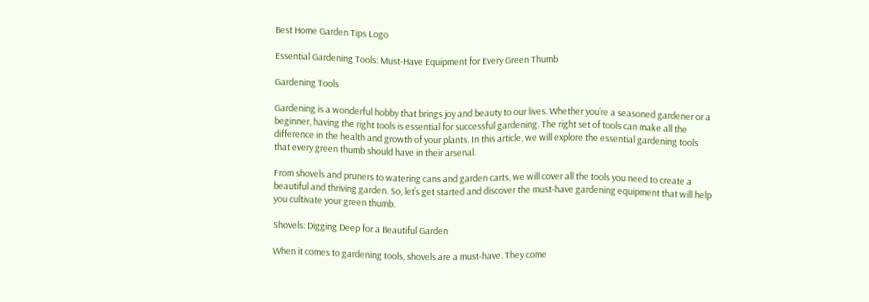Best Home Garden Tips Logo

Essential Gardening Tools: Must-Have Equipment for Every Green Thumb

Gardening Tools

Gardening is a wonderful hobby that brings joy and beauty to our lives. Whether you’re a seasoned gardener or a beginner, having the right tools is essential for successful gardening. The right set of tools can make all the difference in the health and growth of your plants. In this article, we will explore the essential gardening tools that every green thumb should have in their arsenal.

From shovels and pruners to watering cans and garden carts, we will cover all the tools you need to create a beautiful and thriving garden. So, let’s get started and discover the must-have gardening equipment that will help you cultivate your green thumb.

Shovels: Digging Deep for a Beautiful Garden

When it comes to gardening tools, shovels are a must-have. They come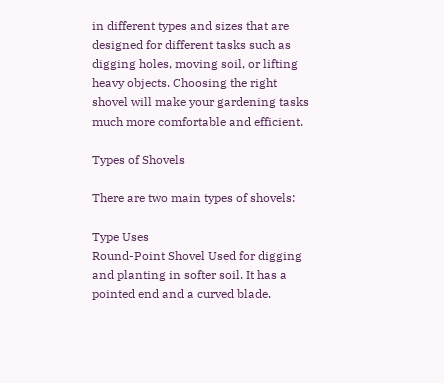in different types and sizes that are designed for different tasks such as digging holes, moving soil, or lifting heavy objects. Choosing the right shovel will make your gardening tasks much more comfortable and efficient.

Types of Shovels

There are two main types of shovels:

Type Uses
Round-Point Shovel Used for digging and planting in softer soil. It has a pointed end and a curved blade.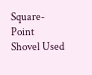Square-Point Shovel Used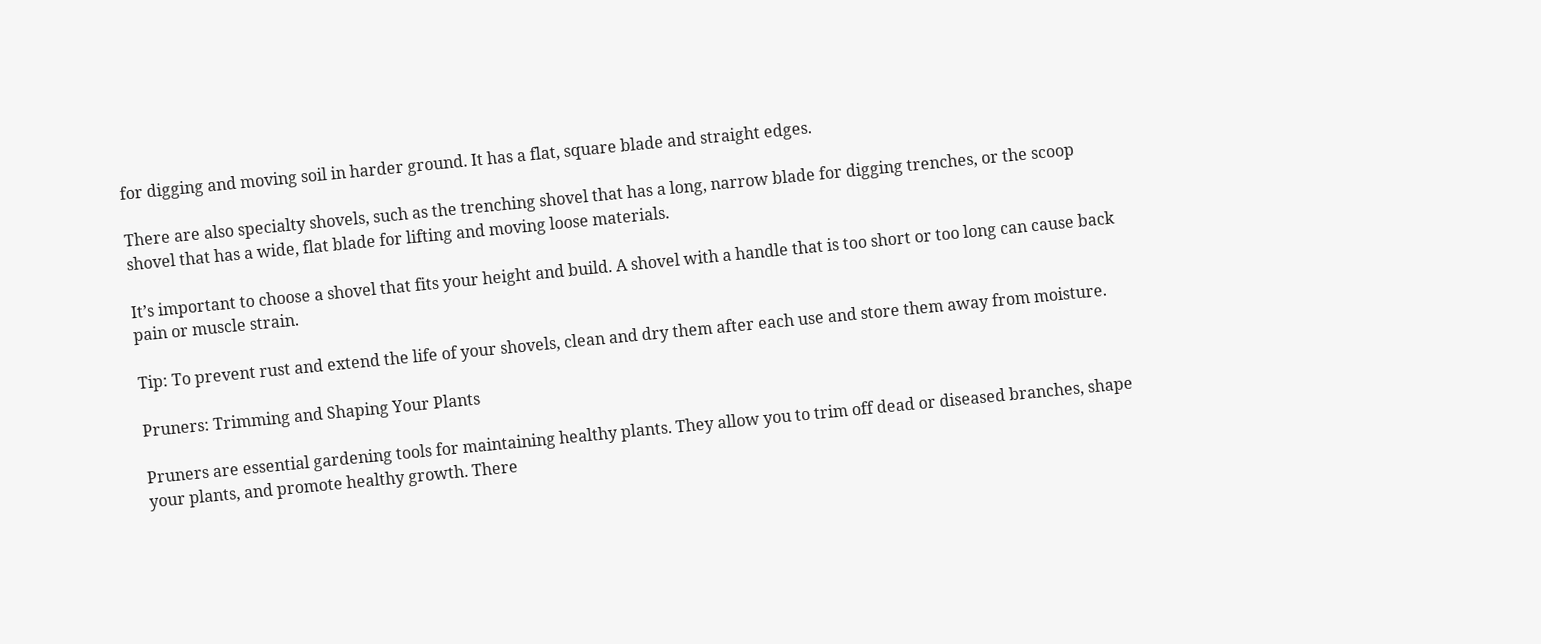for digging and moving soil in harder ground. It has a flat, square blade and straight edges.

There are also specialty shovels, such as the trenching shovel that has a long, narrow blade for digging trenches, or the scoop shovel that has a wide, flat blade for lifting and moving loose materials.

It’s important to choose a shovel that fits your height and build. A shovel with a handle that is too short or too long can cause back pain or muscle strain.

Tip: To prevent rust and extend the life of your shovels, clean and dry them after each use and store them away from moisture.

Pruners: Trimming and Shaping Your Plants

Pruners are essential gardening tools for maintaining healthy plants. They allow you to trim off dead or diseased branches, shape your plants, and promote healthy growth. There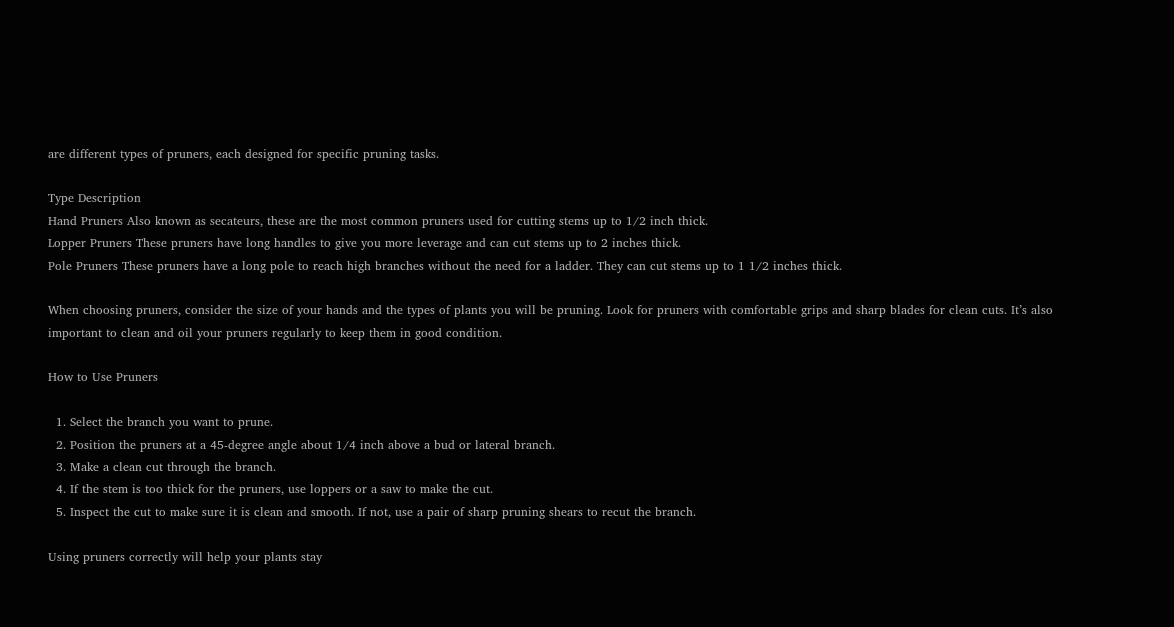are different types of pruners, each designed for specific pruning tasks.

Type Description
Hand Pruners Also known as secateurs, these are the most common pruners used for cutting stems up to 1/2 inch thick.
Lopper Pruners These pruners have long handles to give you more leverage and can cut stems up to 2 inches thick.
Pole Pruners These pruners have a long pole to reach high branches without the need for a ladder. They can cut stems up to 1 1/2 inches thick.

When choosing pruners, consider the size of your hands and the types of plants you will be pruning. Look for pruners with comfortable grips and sharp blades for clean cuts. It’s also important to clean and oil your pruners regularly to keep them in good condition.

How to Use Pruners

  1. Select the branch you want to prune.
  2. Position the pruners at a 45-degree angle about 1/4 inch above a bud or lateral branch.
  3. Make a clean cut through the branch.
  4. If the stem is too thick for the pruners, use loppers or a saw to make the cut.
  5. Inspect the cut to make sure it is clean and smooth. If not, use a pair of sharp pruning shears to recut the branch.

Using pruners correctly will help your plants stay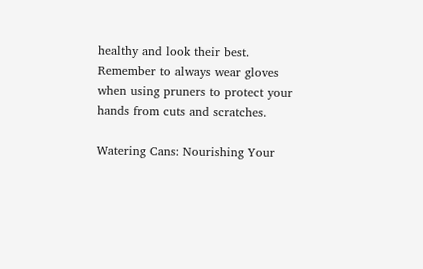healthy and look their best. Remember to always wear gloves when using pruners to protect your hands from cuts and scratches.

Watering Cans: Nourishing Your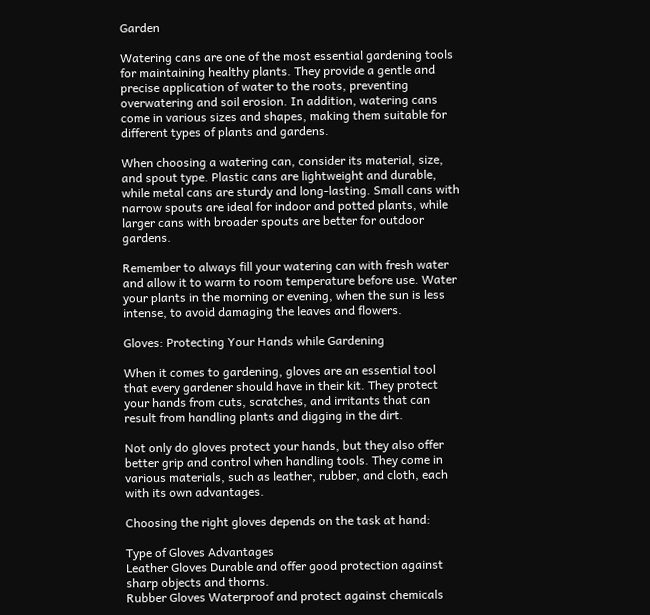Garden

Watering cans are one of the most essential gardening tools for maintaining healthy plants. They provide a gentle and precise application of water to the roots, preventing overwatering and soil erosion. In addition, watering cans come in various sizes and shapes, making them suitable for different types of plants and gardens.

When choosing a watering can, consider its material, size, and spout type. Plastic cans are lightweight and durable, while metal cans are sturdy and long-lasting. Small cans with narrow spouts are ideal for indoor and potted plants, while larger cans with broader spouts are better for outdoor gardens.

Remember to always fill your watering can with fresh water and allow it to warm to room temperature before use. Water your plants in the morning or evening, when the sun is less intense, to avoid damaging the leaves and flowers.

Gloves: Protecting Your Hands while Gardening

When it comes to gardening, gloves are an essential tool that every gardener should have in their kit. They protect your hands from cuts, scratches, and irritants that can result from handling plants and digging in the dirt.

Not only do gloves protect your hands, but they also offer better grip and control when handling tools. They come in various materials, such as leather, rubber, and cloth, each with its own advantages.

Choosing the right gloves depends on the task at hand:

Type of Gloves Advantages
Leather Gloves Durable and offer good protection against sharp objects and thorns.
Rubber Gloves Waterproof and protect against chemicals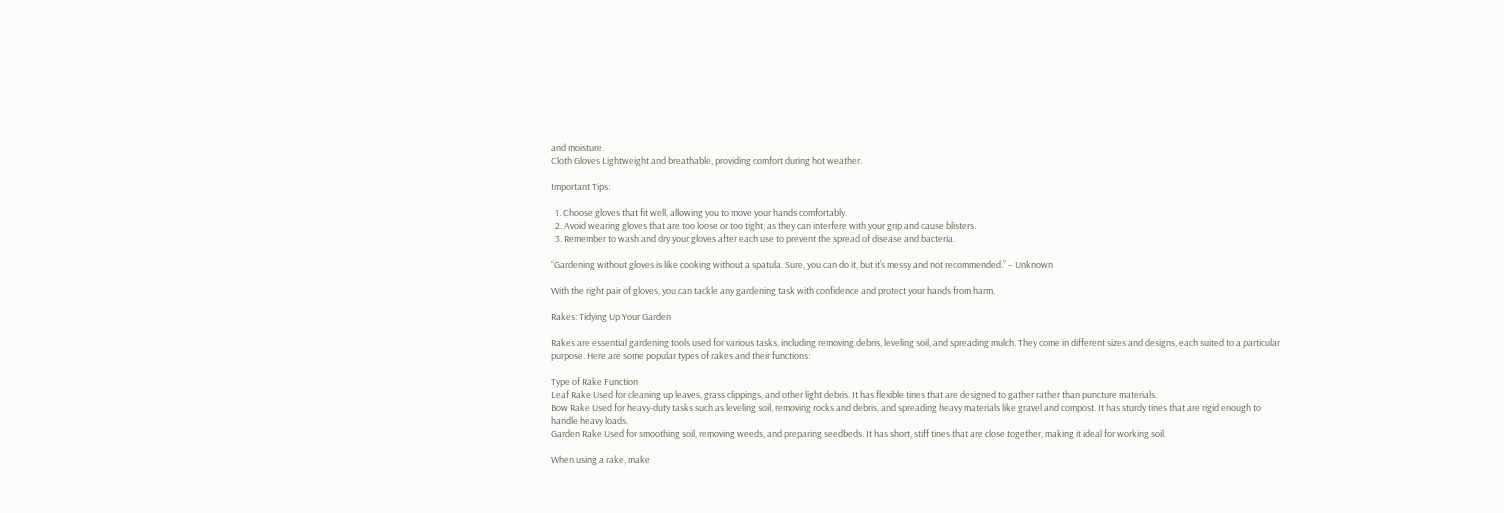and moisture.
Cloth Gloves Lightweight and breathable, providing comfort during hot weather.

Important Tips:

  1. Choose gloves that fit well, allowing you to move your hands comfortably.
  2. Avoid wearing gloves that are too loose or too tight, as they can interfere with your grip and cause blisters.
  3. Remember to wash and dry your gloves after each use to prevent the spread of disease and bacteria.

“Gardening without gloves is like cooking without a spatula. Sure, you can do it, but it’s messy and not recommended.” – Unknown

With the right pair of gloves, you can tackle any gardening task with confidence and protect your hands from harm.

Rakes: Tidying Up Your Garden

Rakes are essential gardening tools used for various tasks, including removing debris, leveling soil, and spreading mulch. They come in different sizes and designs, each suited to a particular purpose. Here are some popular types of rakes and their functions:

Type of Rake Function
Leaf Rake Used for cleaning up leaves, grass clippings, and other light debris. It has flexible tines that are designed to gather rather than puncture materials.
Bow Rake Used for heavy-duty tasks such as leveling soil, removing rocks and debris, and spreading heavy materials like gravel and compost. It has sturdy tines that are rigid enough to handle heavy loads.
Garden Rake Used for smoothing soil, removing weeds, and preparing seedbeds. It has short, stiff tines that are close together, making it ideal for working soil.

When using a rake, make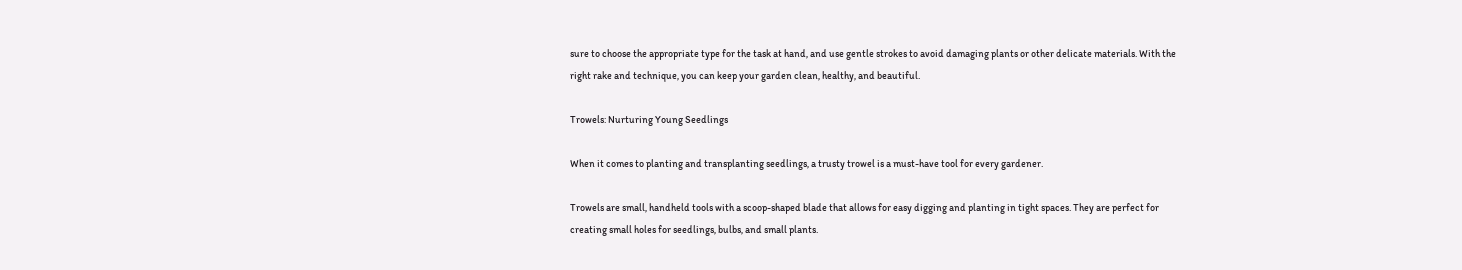sure to choose the appropriate type for the task at hand, and use gentle strokes to avoid damaging plants or other delicate materials. With the right rake and technique, you can keep your garden clean, healthy, and beautiful.

Trowels: Nurturing Young Seedlings

When it comes to planting and transplanting seedlings, a trusty trowel is a must-have tool for every gardener.

Trowels are small, handheld tools with a scoop-shaped blade that allows for easy digging and planting in tight spaces. They are perfect for creating small holes for seedlings, bulbs, and small plants.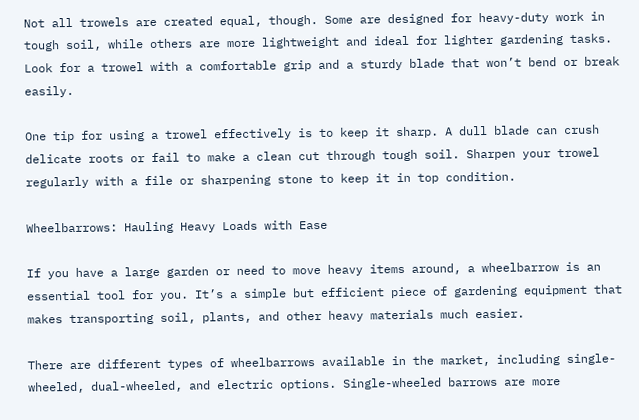Not all trowels are created equal, though. Some are designed for heavy-duty work in tough soil, while others are more lightweight and ideal for lighter gardening tasks. Look for a trowel with a comfortable grip and a sturdy blade that won’t bend or break easily.

One tip for using a trowel effectively is to keep it sharp. A dull blade can crush delicate roots or fail to make a clean cut through tough soil. Sharpen your trowel regularly with a file or sharpening stone to keep it in top condition.

Wheelbarrows: Hauling Heavy Loads with Ease

If you have a large garden or need to move heavy items around, a wheelbarrow is an essential tool for you. It’s a simple but efficient piece of gardening equipment that makes transporting soil, plants, and other heavy materials much easier.

There are different types of wheelbarrows available in the market, including single-wheeled, dual-wheeled, and electric options. Single-wheeled barrows are more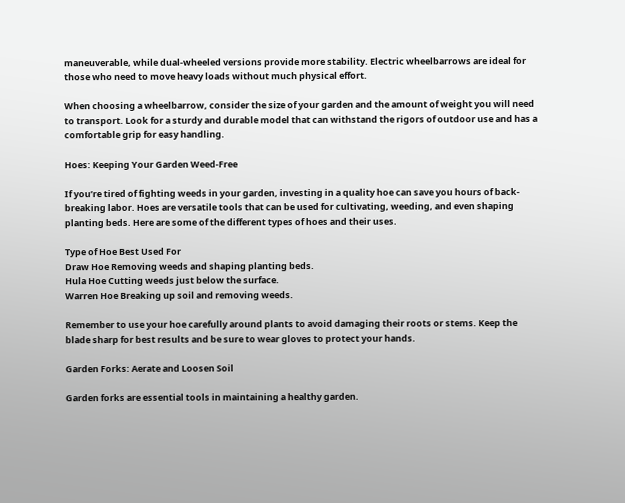maneuverable, while dual-wheeled versions provide more stability. Electric wheelbarrows are ideal for those who need to move heavy loads without much physical effort.

When choosing a wheelbarrow, consider the size of your garden and the amount of weight you will need to transport. Look for a sturdy and durable model that can withstand the rigors of outdoor use and has a comfortable grip for easy handling.

Hoes: Keeping Your Garden Weed-Free

If you’re tired of fighting weeds in your garden, investing in a quality hoe can save you hours of back-breaking labor. Hoes are versatile tools that can be used for cultivating, weeding, and even shaping planting beds. Here are some of the different types of hoes and their uses.

Type of Hoe Best Used For
Draw Hoe Removing weeds and shaping planting beds.
Hula Hoe Cutting weeds just below the surface.
Warren Hoe Breaking up soil and removing weeds.

Remember to use your hoe carefully around plants to avoid damaging their roots or stems. Keep the blade sharp for best results and be sure to wear gloves to protect your hands.

Garden Forks: Aerate and Loosen Soil

Garden forks are essential tools in maintaining a healthy garden.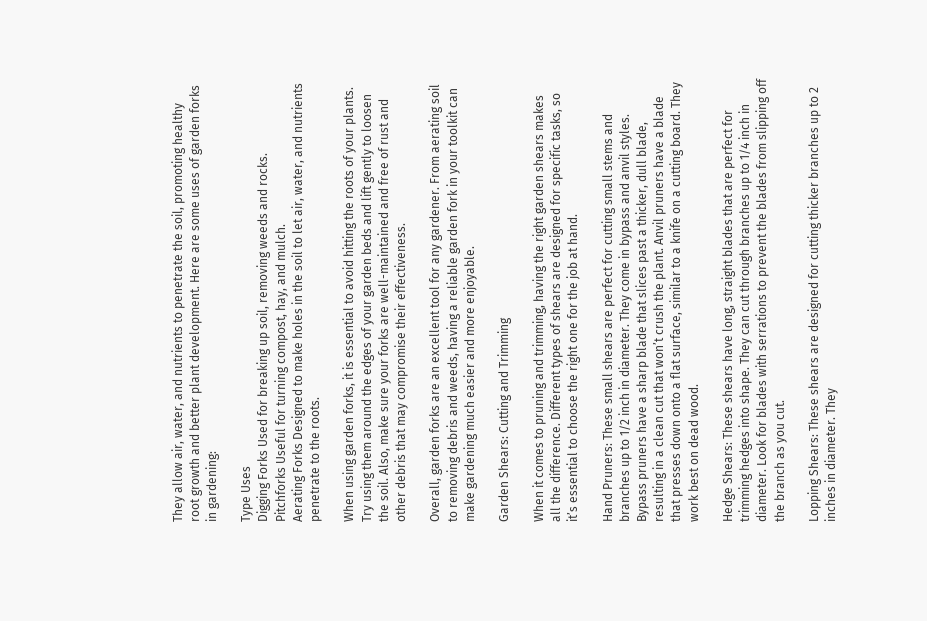They allow air, water, and nutrients to penetrate the soil, promoting healthy root growth and better plant development. Here are some uses of garden forks in gardening:

Type Uses
Digging Forks Used for breaking up soil, removing weeds and rocks.
Pitchforks Useful for turning compost, hay, and mulch.
Aerating Forks Designed to make holes in the soil to let air, water, and nutrients penetrate to the roots.

When using garden forks, it is essential to avoid hitting the roots of your plants. Try using them around the edges of your garden beds and lift gently to loosen the soil. Also, make sure your forks are well-maintained and free of rust and other debris that may compromise their effectiveness.

Overall, garden forks are an excellent tool for any gardener. From aerating soil to removing debris and weeds, having a reliable garden fork in your toolkit can make gardening much easier and more enjoyable.

Garden Shears: Cutting and Trimming

When it comes to pruning and trimming, having the right garden shears makes all the difference. Different types of shears are designed for specific tasks, so it’s essential to choose the right one for the job at hand.

Hand Pruners: These small shears are perfect for cutting small stems and branches up to 1/2 inch in diameter. They come in bypass and anvil styles. Bypass pruners have a sharp blade that slices past a thicker, dull blade, resulting in a clean cut that won’t crush the plant. Anvil pruners have a blade that presses down onto a flat surface, similar to a knife on a cutting board. They work best on dead wood.

Hedge Shears: These shears have long, straight blades that are perfect for trimming hedges into shape. They can cut through branches up to 1/4 inch in diameter. Look for blades with serrations to prevent the blades from slipping off the branch as you cut.

Lopping Shears: These shears are designed for cutting thicker branches up to 2 inches in diameter. They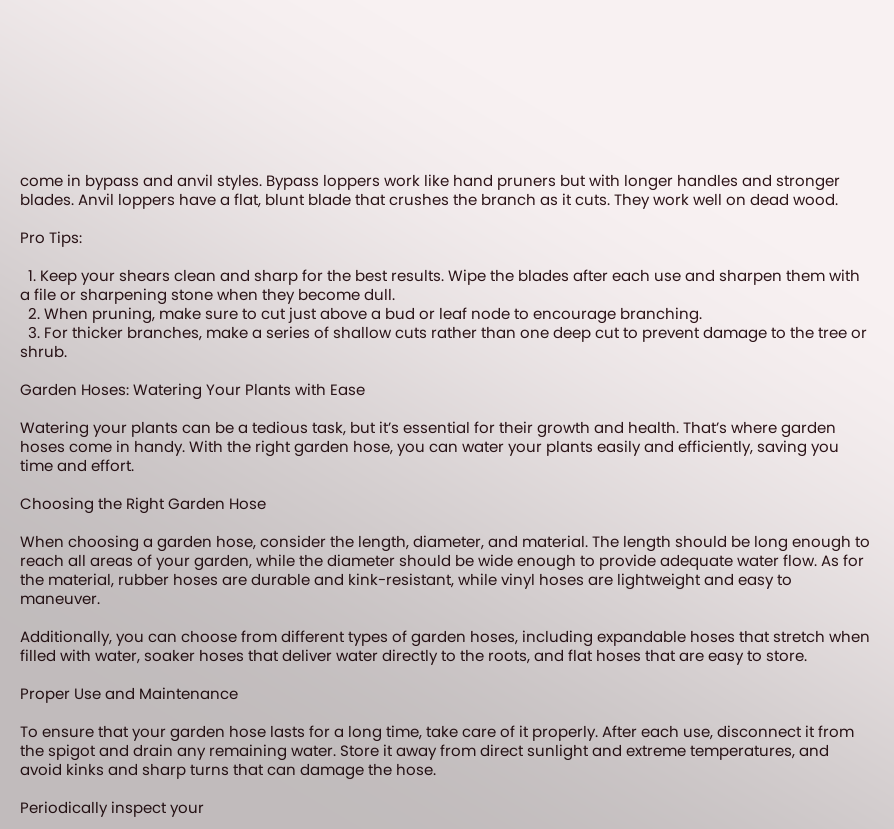come in bypass and anvil styles. Bypass loppers work like hand pruners but with longer handles and stronger blades. Anvil loppers have a flat, blunt blade that crushes the branch as it cuts. They work well on dead wood.

Pro Tips:

  1. Keep your shears clean and sharp for the best results. Wipe the blades after each use and sharpen them with a file or sharpening stone when they become dull.
  2. When pruning, make sure to cut just above a bud or leaf node to encourage branching.
  3. For thicker branches, make a series of shallow cuts rather than one deep cut to prevent damage to the tree or shrub.

Garden Hoses: Watering Your Plants with Ease

Watering your plants can be a tedious task, but it’s essential for their growth and health. That’s where garden hoses come in handy. With the right garden hose, you can water your plants easily and efficiently, saving you time and effort.

Choosing the Right Garden Hose

When choosing a garden hose, consider the length, diameter, and material. The length should be long enough to reach all areas of your garden, while the diameter should be wide enough to provide adequate water flow. As for the material, rubber hoses are durable and kink-resistant, while vinyl hoses are lightweight and easy to maneuver.

Additionally, you can choose from different types of garden hoses, including expandable hoses that stretch when filled with water, soaker hoses that deliver water directly to the roots, and flat hoses that are easy to store.

Proper Use and Maintenance

To ensure that your garden hose lasts for a long time, take care of it properly. After each use, disconnect it from the spigot and drain any remaining water. Store it away from direct sunlight and extreme temperatures, and avoid kinks and sharp turns that can damage the hose.

Periodically inspect your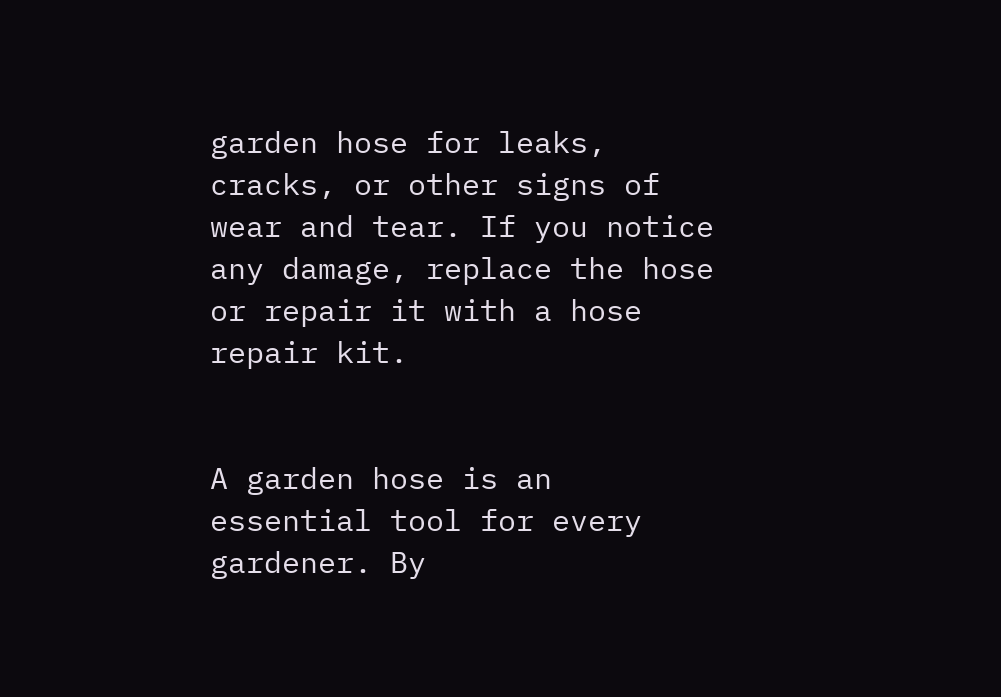garden hose for leaks, cracks, or other signs of wear and tear. If you notice any damage, replace the hose or repair it with a hose repair kit.


A garden hose is an essential tool for every gardener. By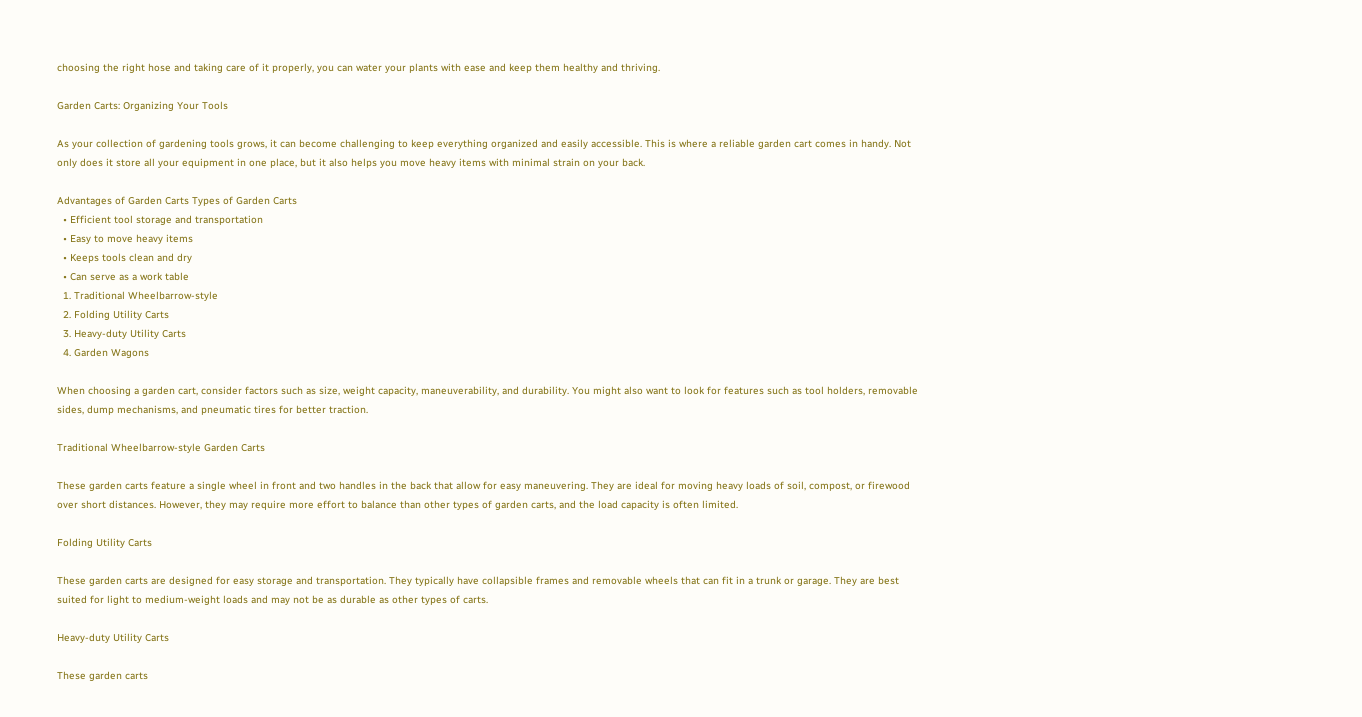choosing the right hose and taking care of it properly, you can water your plants with ease and keep them healthy and thriving.

Garden Carts: Organizing Your Tools

As your collection of gardening tools grows, it can become challenging to keep everything organized and easily accessible. This is where a reliable garden cart comes in handy. Not only does it store all your equipment in one place, but it also helps you move heavy items with minimal strain on your back.

Advantages of Garden Carts Types of Garden Carts
  • Efficient tool storage and transportation
  • Easy to move heavy items
  • Keeps tools clean and dry
  • Can serve as a work table
  1. Traditional Wheelbarrow-style
  2. Folding Utility Carts
  3. Heavy-duty Utility Carts
  4. Garden Wagons

When choosing a garden cart, consider factors such as size, weight capacity, maneuverability, and durability. You might also want to look for features such as tool holders, removable sides, dump mechanisms, and pneumatic tires for better traction.

Traditional Wheelbarrow-style Garden Carts

These garden carts feature a single wheel in front and two handles in the back that allow for easy maneuvering. They are ideal for moving heavy loads of soil, compost, or firewood over short distances. However, they may require more effort to balance than other types of garden carts, and the load capacity is often limited.

Folding Utility Carts

These garden carts are designed for easy storage and transportation. They typically have collapsible frames and removable wheels that can fit in a trunk or garage. They are best suited for light to medium-weight loads and may not be as durable as other types of carts.

Heavy-duty Utility Carts

These garden carts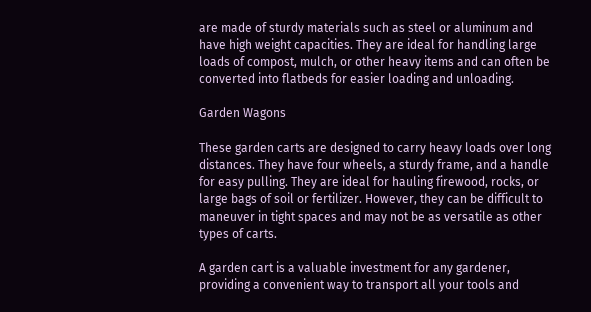are made of sturdy materials such as steel or aluminum and have high weight capacities. They are ideal for handling large loads of compost, mulch, or other heavy items and can often be converted into flatbeds for easier loading and unloading.

Garden Wagons

These garden carts are designed to carry heavy loads over long distances. They have four wheels, a sturdy frame, and a handle for easy pulling. They are ideal for hauling firewood, rocks, or large bags of soil or fertilizer. However, they can be difficult to maneuver in tight spaces and may not be as versatile as other types of carts.

A garden cart is a valuable investment for any gardener, providing a convenient way to transport all your tools and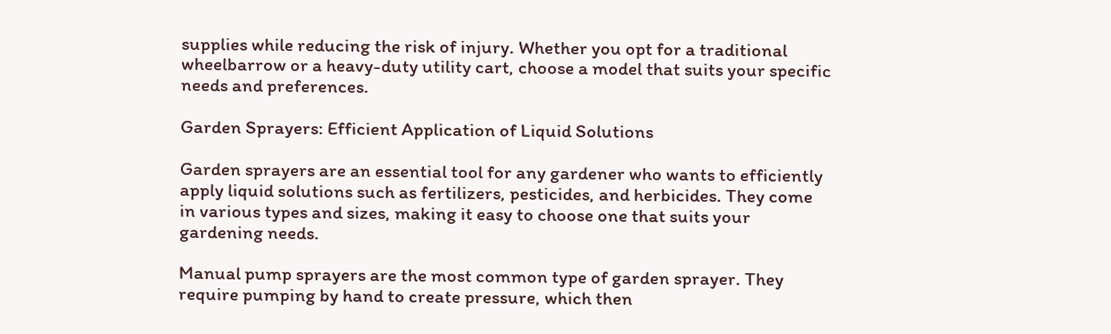supplies while reducing the risk of injury. Whether you opt for a traditional wheelbarrow or a heavy-duty utility cart, choose a model that suits your specific needs and preferences.

Garden Sprayers: Efficient Application of Liquid Solutions

Garden sprayers are an essential tool for any gardener who wants to efficiently apply liquid solutions such as fertilizers, pesticides, and herbicides. They come in various types and sizes, making it easy to choose one that suits your gardening needs.

Manual pump sprayers are the most common type of garden sprayer. They require pumping by hand to create pressure, which then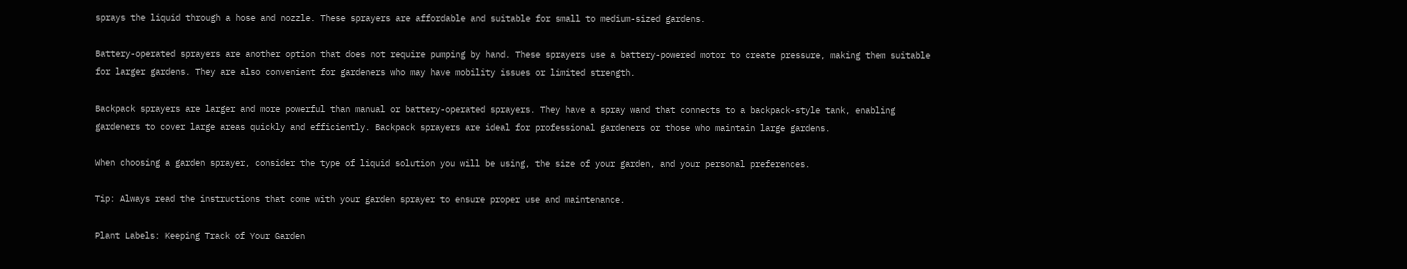sprays the liquid through a hose and nozzle. These sprayers are affordable and suitable for small to medium-sized gardens.

Battery-operated sprayers are another option that does not require pumping by hand. These sprayers use a battery-powered motor to create pressure, making them suitable for larger gardens. They are also convenient for gardeners who may have mobility issues or limited strength.

Backpack sprayers are larger and more powerful than manual or battery-operated sprayers. They have a spray wand that connects to a backpack-style tank, enabling gardeners to cover large areas quickly and efficiently. Backpack sprayers are ideal for professional gardeners or those who maintain large gardens.

When choosing a garden sprayer, consider the type of liquid solution you will be using, the size of your garden, and your personal preferences.

Tip: Always read the instructions that come with your garden sprayer to ensure proper use and maintenance.

Plant Labels: Keeping Track of Your Garden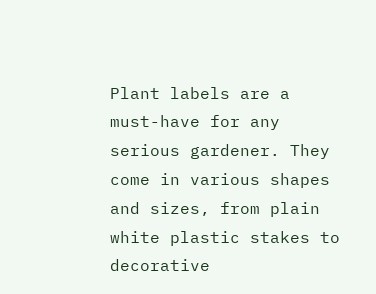Plant labels are a must-have for any serious gardener. They come in various shapes and sizes, from plain white plastic stakes to decorative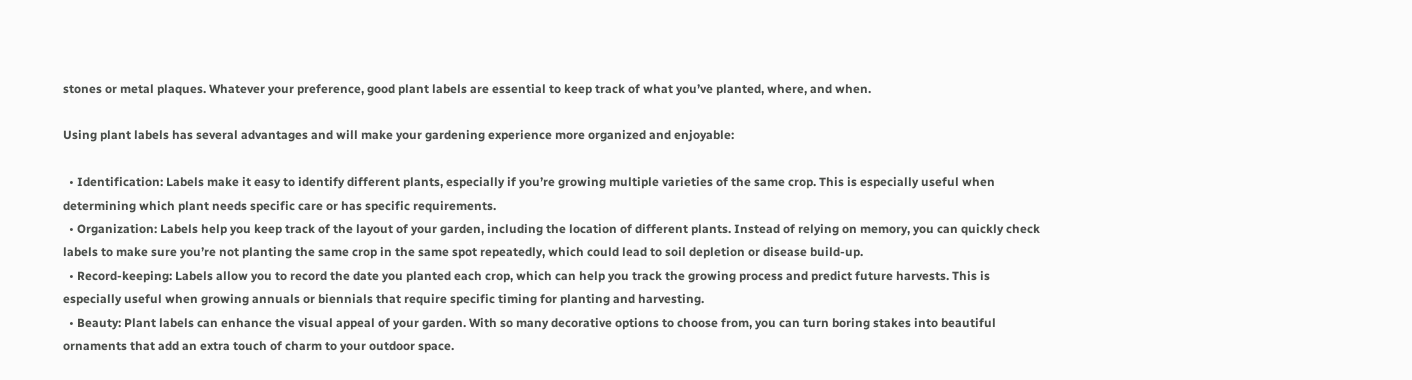stones or metal plaques. Whatever your preference, good plant labels are essential to keep track of what you’ve planted, where, and when.

Using plant labels has several advantages and will make your gardening experience more organized and enjoyable:

  • Identification: Labels make it easy to identify different plants, especially if you’re growing multiple varieties of the same crop. This is especially useful when determining which plant needs specific care or has specific requirements.
  • Organization: Labels help you keep track of the layout of your garden, including the location of different plants. Instead of relying on memory, you can quickly check labels to make sure you’re not planting the same crop in the same spot repeatedly, which could lead to soil depletion or disease build-up.
  • Record-keeping: Labels allow you to record the date you planted each crop, which can help you track the growing process and predict future harvests. This is especially useful when growing annuals or biennials that require specific timing for planting and harvesting.
  • Beauty: Plant labels can enhance the visual appeal of your garden. With so many decorative options to choose from, you can turn boring stakes into beautiful ornaments that add an extra touch of charm to your outdoor space.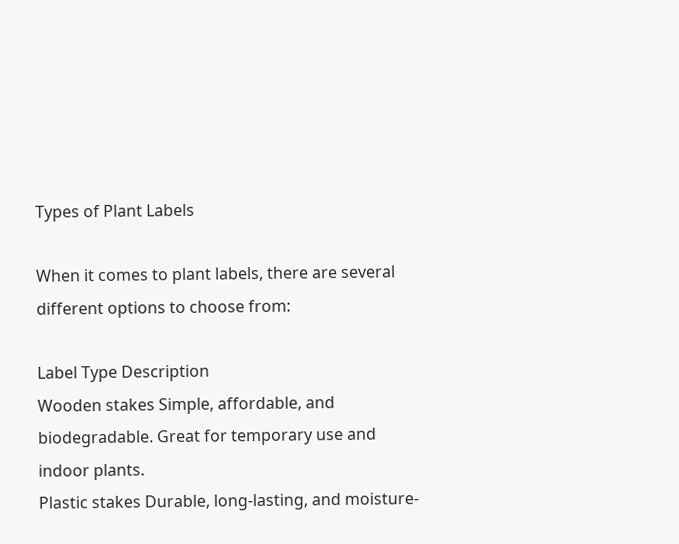Types of Plant Labels

When it comes to plant labels, there are several different options to choose from:

Label Type Description
Wooden stakes Simple, affordable, and biodegradable. Great for temporary use and indoor plants.
Plastic stakes Durable, long-lasting, and moisture-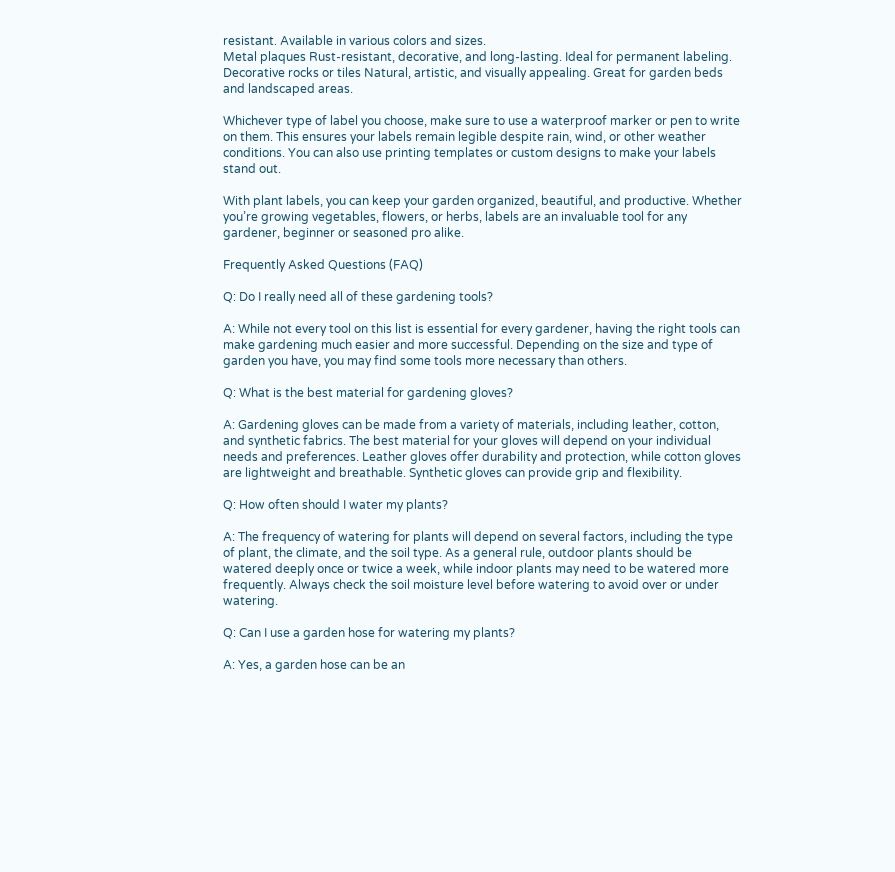resistant. Available in various colors and sizes.
Metal plaques Rust-resistant, decorative, and long-lasting. Ideal for permanent labeling.
Decorative rocks or tiles Natural, artistic, and visually appealing. Great for garden beds and landscaped areas.

Whichever type of label you choose, make sure to use a waterproof marker or pen to write on them. This ensures your labels remain legible despite rain, wind, or other weather conditions. You can also use printing templates or custom designs to make your labels stand out.

With plant labels, you can keep your garden organized, beautiful, and productive. Whether you’re growing vegetables, flowers, or herbs, labels are an invaluable tool for any gardener, beginner or seasoned pro alike.

Frequently Asked Questions (FAQ)

Q: Do I really need all of these gardening tools?

A: While not every tool on this list is essential for every gardener, having the right tools can make gardening much easier and more successful. Depending on the size and type of garden you have, you may find some tools more necessary than others.

Q: What is the best material for gardening gloves?

A: Gardening gloves can be made from a variety of materials, including leather, cotton, and synthetic fabrics. The best material for your gloves will depend on your individual needs and preferences. Leather gloves offer durability and protection, while cotton gloves are lightweight and breathable. Synthetic gloves can provide grip and flexibility.

Q: How often should I water my plants?

A: The frequency of watering for plants will depend on several factors, including the type of plant, the climate, and the soil type. As a general rule, outdoor plants should be watered deeply once or twice a week, while indoor plants may need to be watered more frequently. Always check the soil moisture level before watering to avoid over or under watering.

Q: Can I use a garden hose for watering my plants?

A: Yes, a garden hose can be an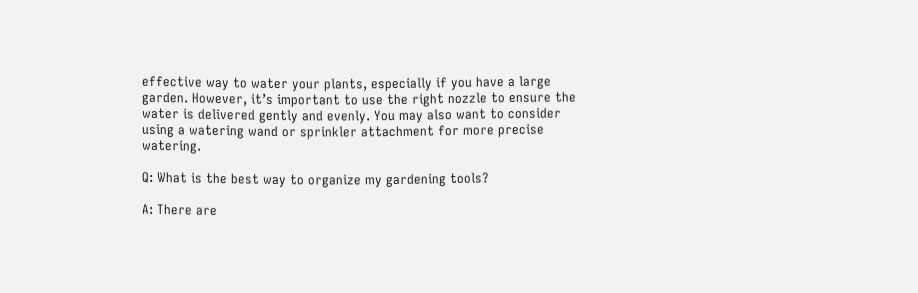effective way to water your plants, especially if you have a large garden. However, it’s important to use the right nozzle to ensure the water is delivered gently and evenly. You may also want to consider using a watering wand or sprinkler attachment for more precise watering.

Q: What is the best way to organize my gardening tools?

A: There are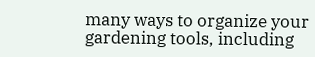many ways to organize your gardening tools, including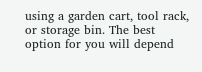using a garden cart, tool rack, or storage bin. The best option for you will depend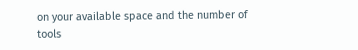on your available space and the number of tools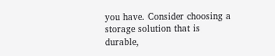you have. Consider choosing a storage solution that is durable,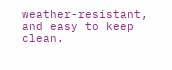weather-resistant, and easy to keep clean.